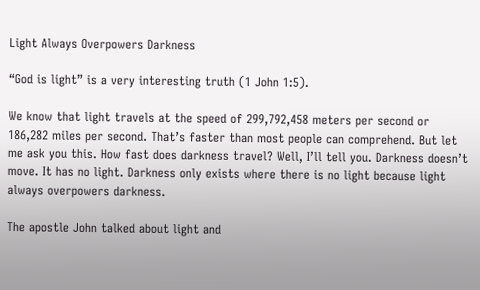Light Always Overpowers Darkness

“God is light” is a very interesting truth (1 John 1:5).

We know that light travels at the speed of 299,792,458 meters per second or 186,282 miles per second. That’s faster than most people can comprehend. But let me ask you this. How fast does darkness travel? Well, I’ll tell you. Darkness doesn’t move. It has no light. Darkness only exists where there is no light because light always overpowers darkness.

The apostle John talked about light and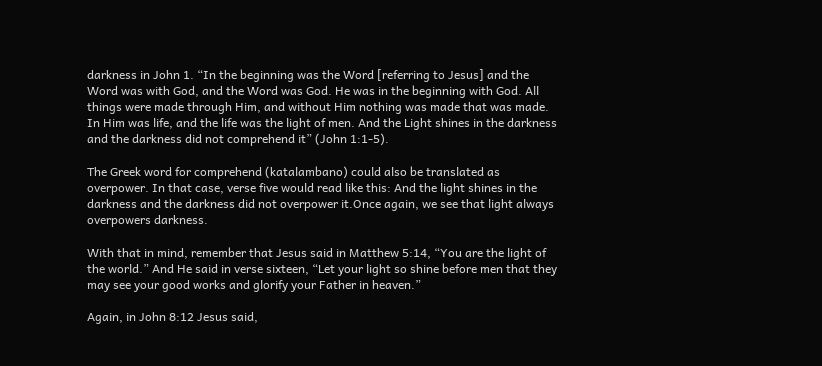darkness in John 1. “In the beginning was the Word [referring to Jesus] and the Word was with God, and the Word was God. He was in the beginning with God. All things were made through Him, and without Him nothing was made that was made. In Him was life, and the life was the light of men. And the Light shines in the darkness and the darkness did not comprehend it” (John 1:1-5).

The Greek word for comprehend (katalambano) could also be translated as overpower. In that case, verse five would read like this: And the light shines in the darkness and the darkness did not overpower it.Once again, we see that light always overpowers darkness.

With that in mind, remember that Jesus said in Matthew 5:14, “You are the light of the world.” And He said in verse sixteen, “Let your light so shine before men that they may see your good works and glorify your Father in heaven.”

Again, in John 8:12 Jesus said,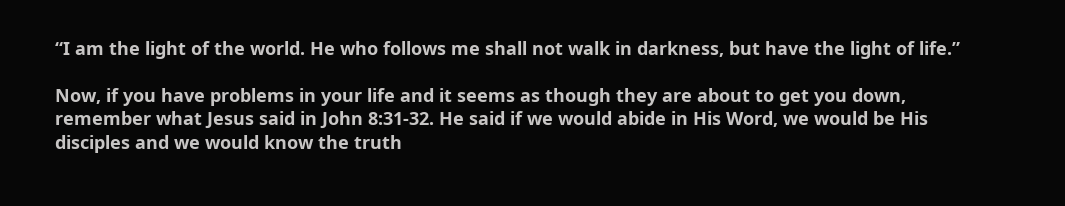“I am the light of the world. He who follows me shall not walk in darkness, but have the light of life.”

Now, if you have problems in your life and it seems as though they are about to get you down, remember what Jesus said in John 8:31-32. He said if we would abide in His Word, we would be His disciples and we would know the truth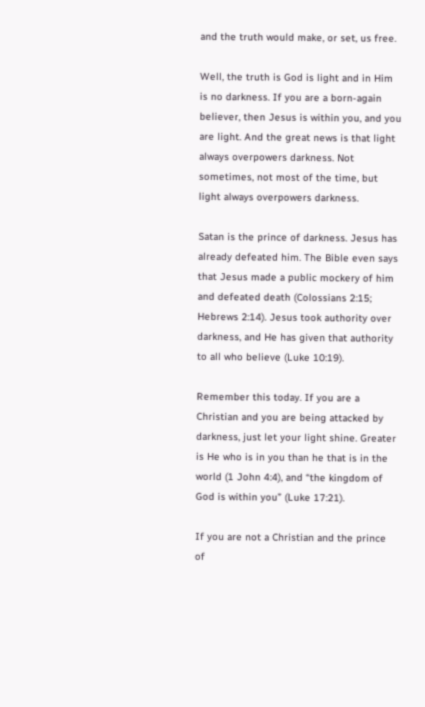and the truth would make, or set, us free.

Well, the truth is God is light and in Him is no darkness. If you are a born-again believer, then Jesus is within you, and you are light. And the great news is that light always overpowers darkness. Not sometimes, not most of the time, but light always overpowers darkness.

Satan is the prince of darkness. Jesus has already defeated him. The Bible even says that Jesus made a public mockery of him and defeated death (Colossians 2:15; Hebrews 2:14). Jesus took authority over darkness, and He has given that authority to all who believe (Luke 10:19).

Remember this today. If you are a Christian and you are being attacked by darkness, just let your light shine. Greater is He who is in you than he that is in the world (1 John 4:4), and “the kingdom of God is within you” (Luke 17:21).

If you are not a Christian and the prince of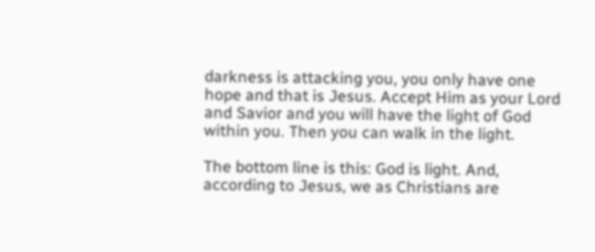darkness is attacking you, you only have one hope and that is Jesus. Accept Him as your Lord and Savior and you will have the light of God within you. Then you can walk in the light.

The bottom line is this: God is light. And, according to Jesus, we as Christians are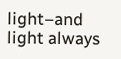light–and light always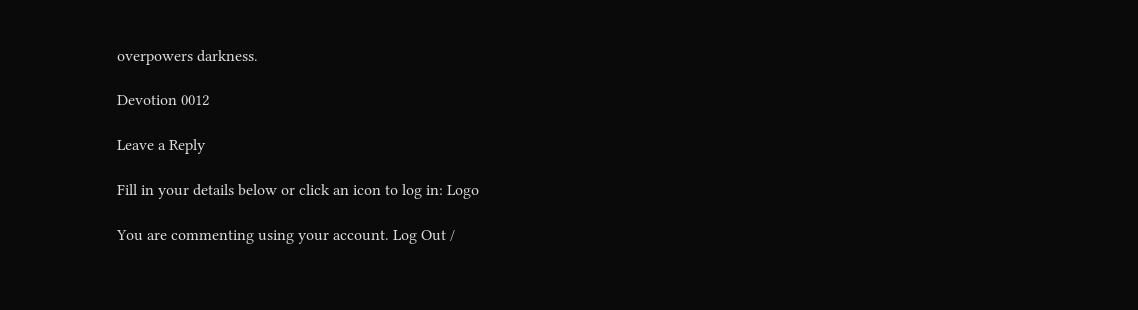overpowers darkness.

Devotion 0012

Leave a Reply

Fill in your details below or click an icon to log in: Logo

You are commenting using your account. Log Out /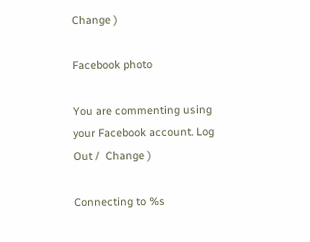Change )

Facebook photo

You are commenting using your Facebook account. Log Out /  Change )

Connecting to %s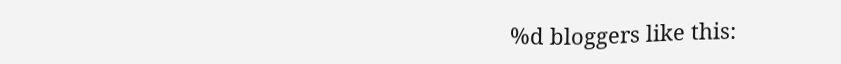%d bloggers like this: